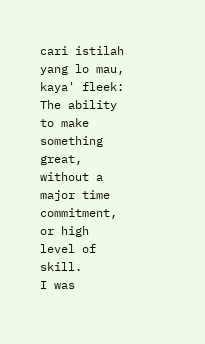cari istilah yang lo mau, kaya' fleek:
The ability to make something great, without a major time commitment, or high level of skill.
I was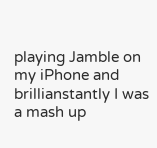playing Jamble on my iPhone and brillianstantly I was a mash up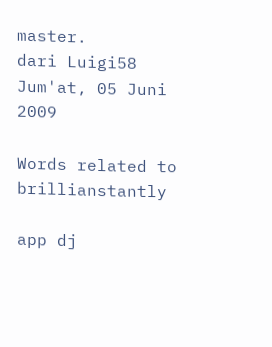master.
dari Luigi58 Jum'at, 05 Juni 2009

Words related to brillianstantly

app dj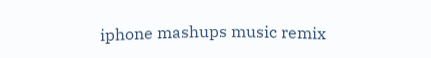iphone mashups music remix